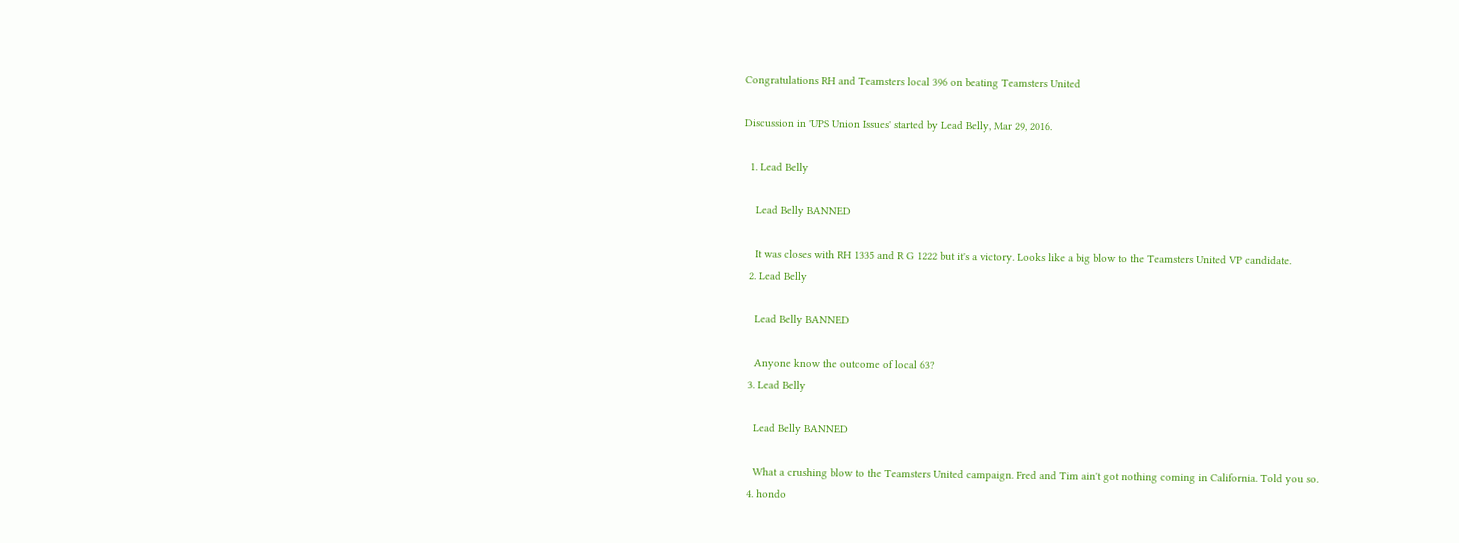Congratulations RH and Teamsters local 396 on beating Teamsters United

Discussion in 'UPS Union Issues' started by Lead Belly, Mar 29, 2016.

  1. Lead Belly

    Lead Belly BANNED

    It was closes with RH 1335 and R G 1222 but it's a victory. Looks like a big blow to the Teamsters United VP candidate.
  2. Lead Belly

    Lead Belly BANNED

    Anyone know the outcome of local 63?
  3. Lead Belly

    Lead Belly BANNED

    What a crushing blow to the Teamsters United campaign. Fred and Tim ain't got nothing coming in California. Told you so.
  4. hondo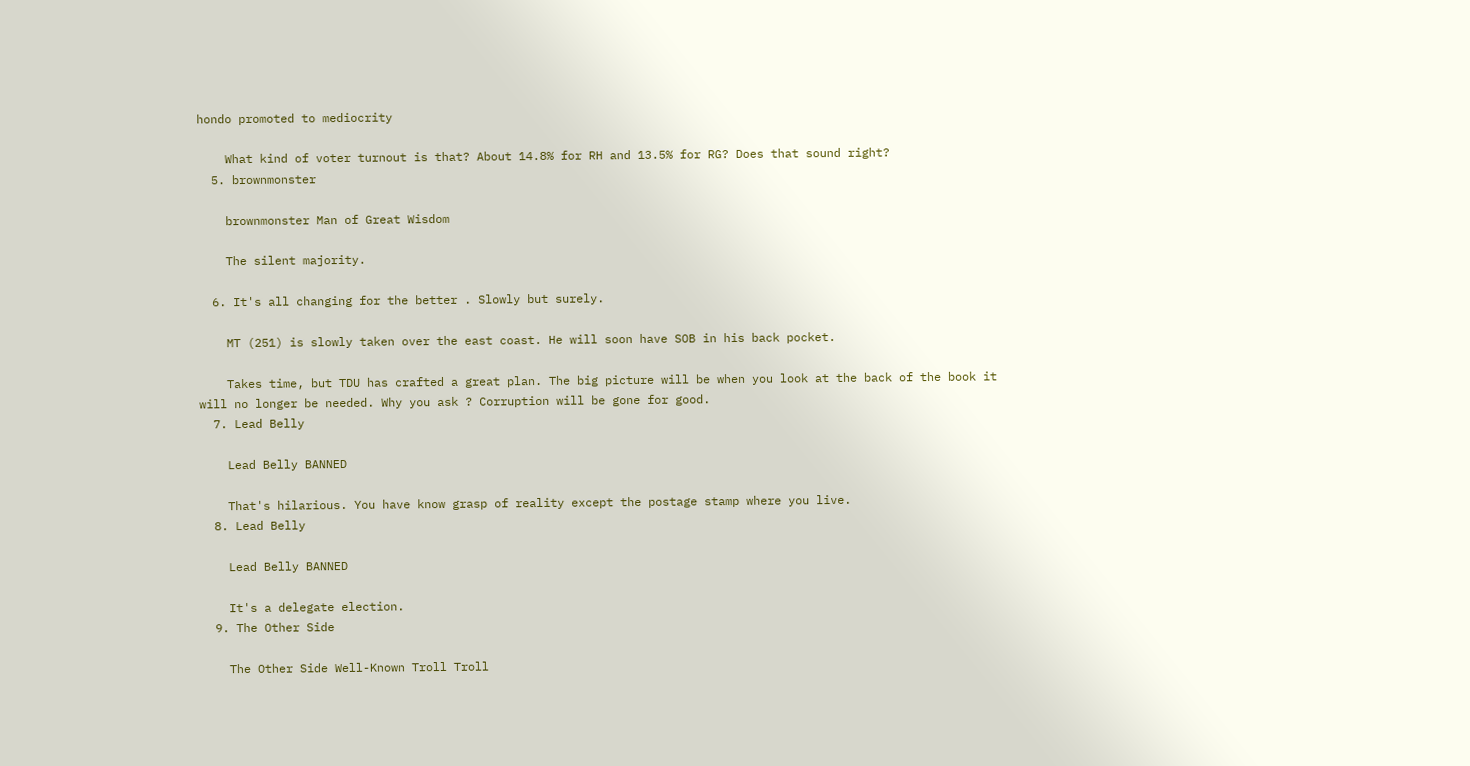hondo promoted to mediocrity

    What kind of voter turnout is that? About 14.8% for RH and 13.5% for RG? Does that sound right?
  5. brownmonster

    brownmonster Man of Great Wisdom

    The silent majority.

  6. It's all changing for the better . Slowly but surely.

    MT (251) is slowly taken over the east coast. He will soon have SOB in his back pocket.

    Takes time, but TDU has crafted a great plan. The big picture will be when you look at the back of the book it will no longer be needed. Why you ask ? Corruption will be gone for good.
  7. Lead Belly

    Lead Belly BANNED

    That's hilarious. You have know grasp of reality except the postage stamp where you live.
  8. Lead Belly

    Lead Belly BANNED

    It's a delegate election.
  9. The Other Side

    The Other Side Well-Known Troll Troll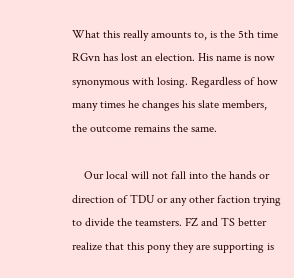What this really amounts to, is the 5th time RGvn has lost an election. His name is now synonymous with losing. Regardless of how many times he changes his slate members, the outcome remains the same.

    Our local will not fall into the hands or direction of TDU or any other faction trying to divide the teamsters. FZ and TS better realize that this pony they are supporting is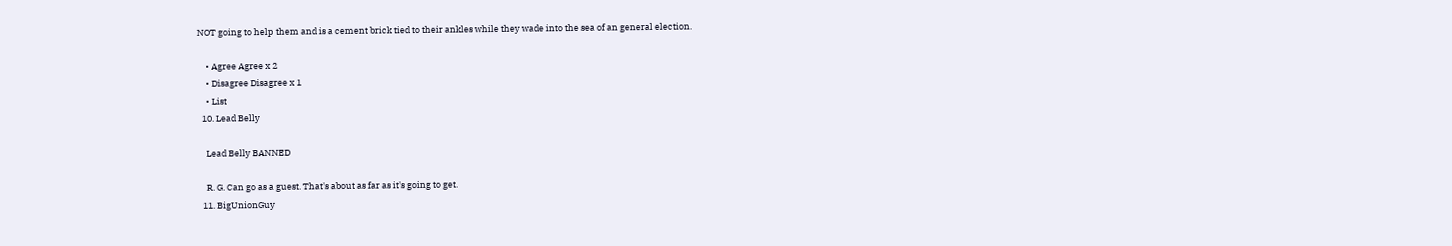NOT going to help them and is a cement brick tied to their ankles while they wade into the sea of an general election.

    • Agree Agree x 2
    • Disagree Disagree x 1
    • List
  10. Lead Belly

    Lead Belly BANNED

    R. G. Can go as a guest. That's about as far as it's going to get.
  11. BigUnionGuy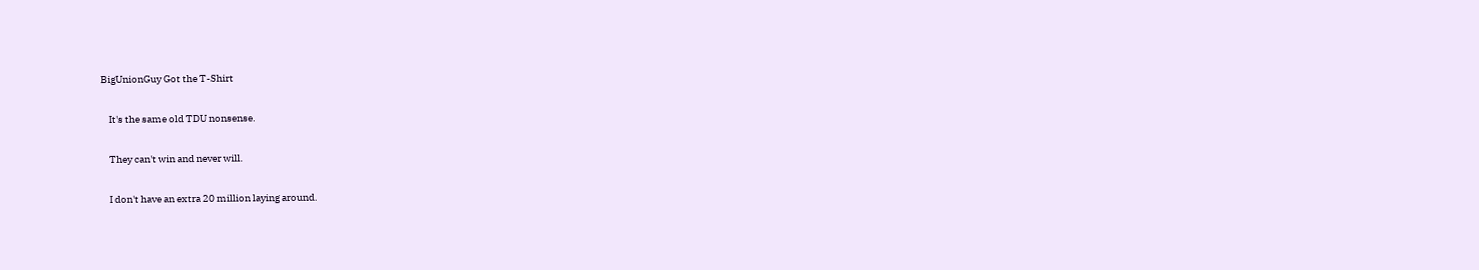BigUnionGuy Got the T-Shirt

    It's the same old TDU nonsense.

    They can't win and never will.

    I don't have an extra 20 million laying around.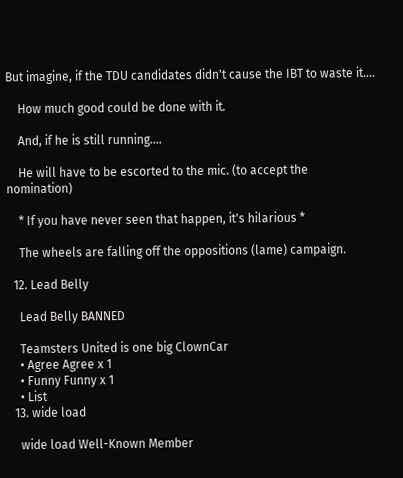But imagine, if the TDU candidates didn't cause the IBT to waste it....

    How much good could be done with it.

    And, if he is still running....

    He will have to be escorted to the mic. (to accept the nomination)

    * If you have never seen that happen, it's hilarious *

    The wheels are falling off the oppositions (lame) campaign.

  12. Lead Belly

    Lead Belly BANNED

    Teamsters United is one big ClownCar
    • Agree Agree x 1
    • Funny Funny x 1
    • List
  13. wide load

    wide load Well-Known Member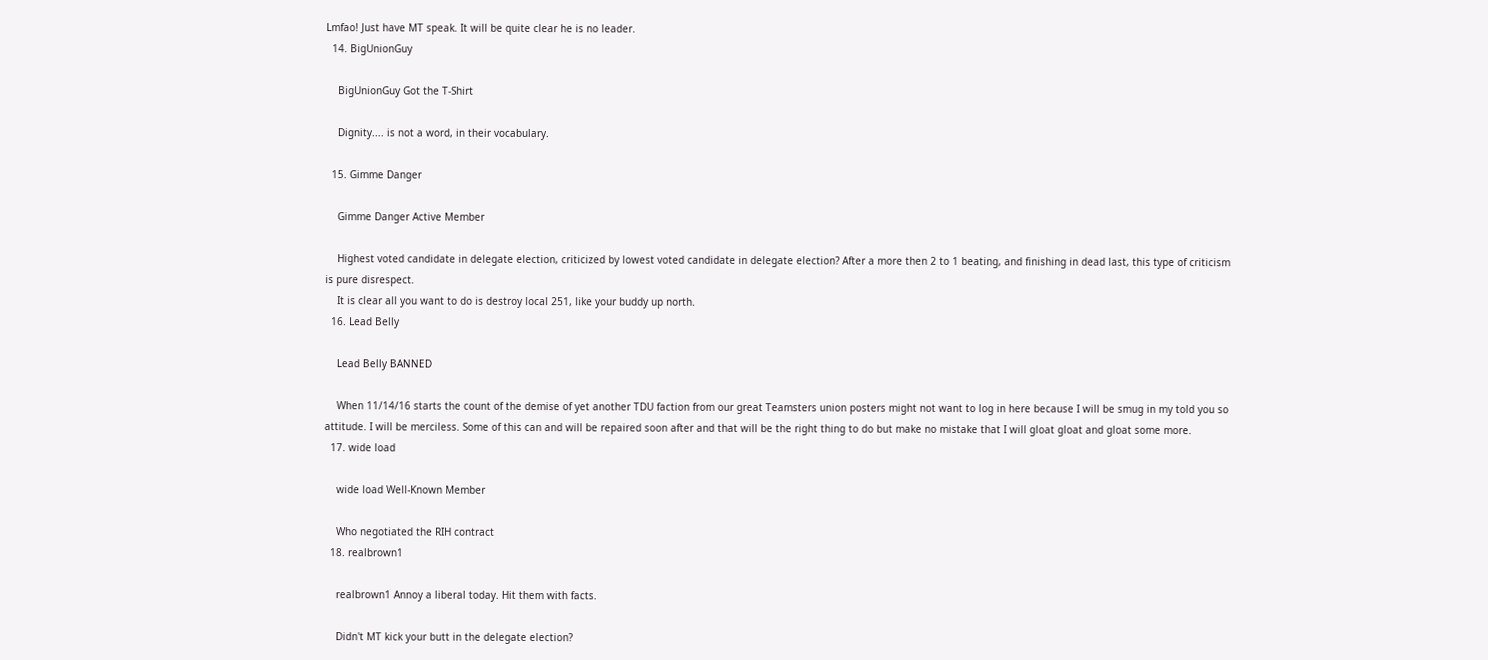Lmfao! Just have MT speak. It will be quite clear he is no leader.
  14. BigUnionGuy

    BigUnionGuy Got the T-Shirt

    Dignity.... is not a word, in their vocabulary.

  15. Gimme Danger

    Gimme Danger Active Member

    Highest voted candidate in delegate election, criticized by lowest voted candidate in delegate election? After a more then 2 to 1 beating, and finishing in dead last, this type of criticism is pure disrespect.
    It is clear all you want to do is destroy local 251, like your buddy up north.
  16. Lead Belly

    Lead Belly BANNED

    When 11/14/16 starts the count of the demise of yet another TDU faction from our great Teamsters union posters might not want to log in here because I will be smug in my told you so attitude. I will be merciless. Some of this can and will be repaired soon after and that will be the right thing to do but make no mistake that I will gloat gloat and gloat some more.
  17. wide load

    wide load Well-Known Member

    Who negotiated the RIH contract
  18. realbrown1

    realbrown1 Annoy a liberal today. Hit them with facts.

    Didn't MT kick your butt in the delegate election?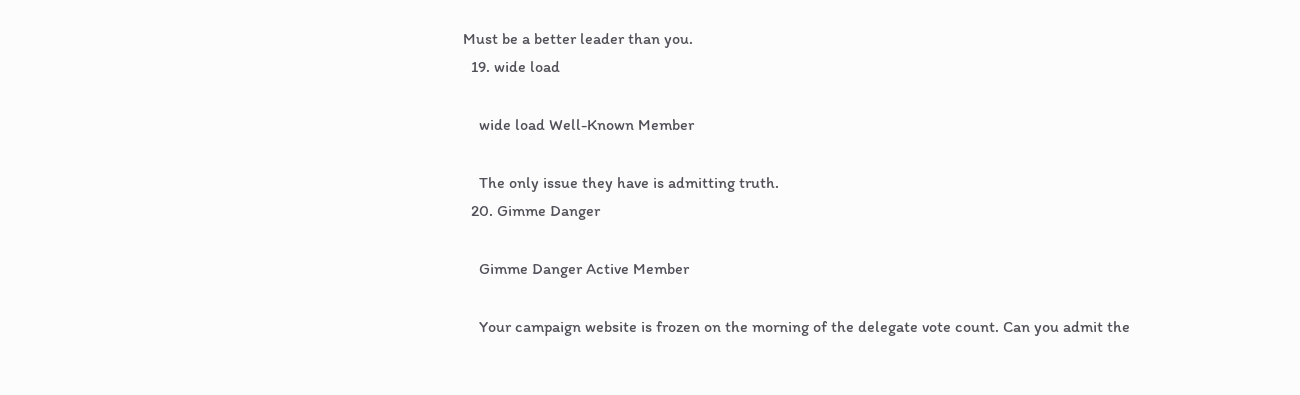Must be a better leader than you.
  19. wide load

    wide load Well-Known Member

    The only issue they have is admitting truth.
  20. Gimme Danger

    Gimme Danger Active Member

    Your campaign website is frozen on the morning of the delegate vote count. Can you admit the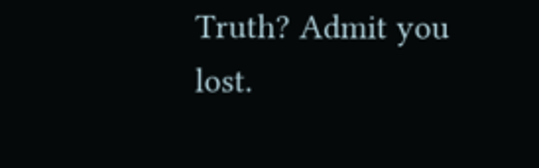Truth? Admit you lost.